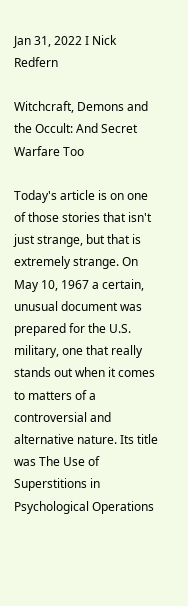Jan 31, 2022 I Nick Redfern

Witchcraft, Demons and the Occult: And Secret Warfare Too

Today's article is on one of those stories that isn't just strange, but that is  extremely strange. On May 10, 1967 a certain, unusual document was prepared for the U.S. military, one that really stands out when it comes to matters of a controversial and alternative nature. Its title was The Use of Superstitions in Psychological Operations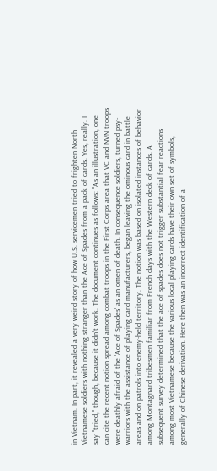in Vietnam. In part, it revealed a very weird story of how U.S. servicemen tried to frighten North Vietnamese soldiers with nothing stranger than the Ace of Spades from a pack of cards. Yes, really. I say "tried," though, because it didn't work. The document continues as follows: "As an illustration, one can cite the recent notion spread among combat troops in the First Corps area that VC and NVN troops were deathly afraid of the 'Ace of Spades' as an omen of death. In consequence soldiers, turned psy-warriors with the assistance of playing card manufacturers, began leaving the ominous card in battle areas and on patrols into enemy-held territory. The notion was based on isolated instances of behavior among Montagnard tribesmen familiar from French days with the Western deck of cards. A subsequent survey determined that the ace of spades does not trigger substantial fear reactions among most Vietnamese because the various local playing cards have their own set of symbols, generally of Chinese derivation. Here then was an incorrect identification of a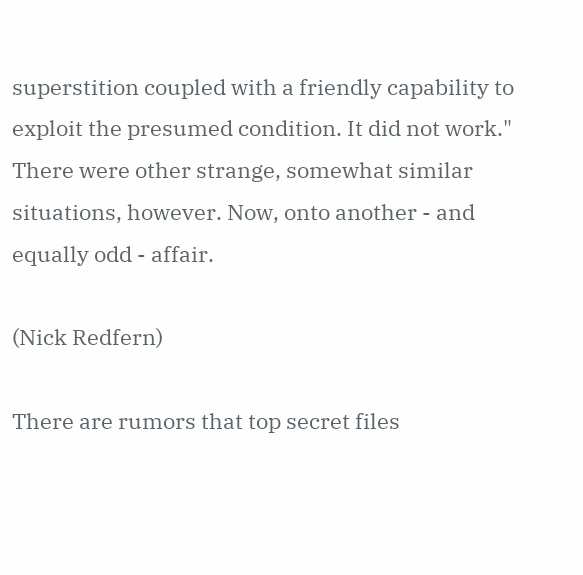superstition coupled with a friendly capability to exploit the presumed condition. It did not work." There were other strange, somewhat similar situations, however. Now, onto another - and equally odd - affair.

(Nick Redfern)

There are rumors that top secret files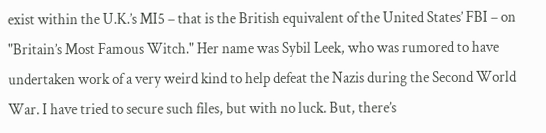exist within the U.K.’s MI5 – that is the British equivalent of the United States’ FBI – on "Britain’s Most Famous Witch." Her name was Sybil Leek, who was rumored to have undertaken work of a very weird kind to help defeat the Nazis during the Second World War. I have tried to secure such files, but with no luck. But, there’s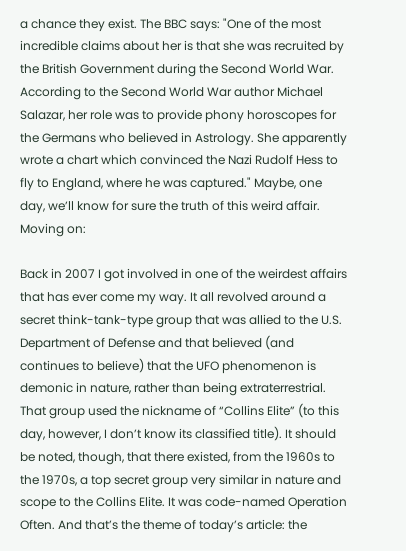a chance they exist. The BBC says: "One of the most incredible claims about her is that she was recruited by the British Government during the Second World War. According to the Second World War author Michael Salazar, her role was to provide phony horoscopes for the Germans who believed in Astrology. She apparently wrote a chart which convinced the Nazi Rudolf Hess to fly to England, where he was captured." Maybe, one day, we’ll know for sure the truth of this weird affair. Moving on:

Back in 2007 I got involved in one of the weirdest affairs that has ever come my way. It all revolved around a secret think-tank-type group that was allied to the U.S. Department of Defense and that believed (and continues to believe) that the UFO phenomenon is demonic in nature, rather than being extraterrestrial. That group used the nickname of “Collins Elite” (to this day, however, I don’t know its classified title). It should be noted, though, that there existed, from the 1960s to the 1970s, a top secret group very similar in nature and scope to the Collins Elite. It was code-named Operation Often. And that’s the theme of today’s article: the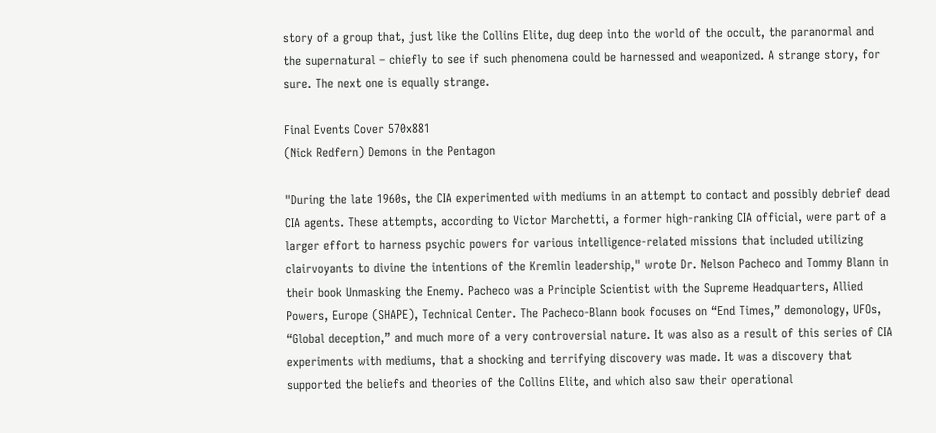story of a group that, just like the Collins Elite, dug deep into the world of the occult, the paranormal and the supernatural – chiefly to see if such phenomena could be harnessed and weaponized. A strange story, for sure. The next one is equally strange.

Final Events Cover 570x881
(Nick Redfern) Demons in the Pentagon

"During the late 1960s, the CIA experimented with mediums in an attempt to contact and possibly debrief dead CIA agents. These attempts, according to Victor Marchetti, a former high-ranking CIA official, were part of a larger effort to harness psychic powers for various intelligence-related missions that included utilizing clairvoyants to divine the intentions of the Kremlin leadership," wrote Dr. Nelson Pacheco and Tommy Blann in their book Unmasking the Enemy. Pacheco was a Principle Scientist with the Supreme Headquarters, Allied Powers, Europe (SHAPE), Technical Center. The Pacheco-Blann book focuses on “End Times,” demonology, UFOs, “Global deception,” and much more of a very controversial nature. It was also as a result of this series of CIA experiments with mediums, that a shocking and terrifying discovery was made. It was a discovery that supported the beliefs and theories of the Collins Elite, and which also saw their operational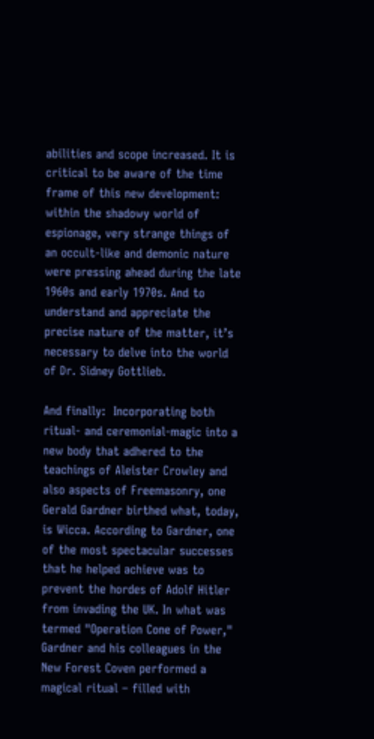abilities and scope increased. It is critical to be aware of the time frame of this new development: within the shadowy world of espionage, very strange things of an occult-like and demonic nature were pressing ahead during the late 1960s and early 1970s. And to understand and appreciate the precise nature of the matter, it’s necessary to delve into the world of Dr. Sidney Gottlieb.

And finally:  Incorporating both ritual- and ceremonial-magic into a new body that adhered to the teachings of Aleister Crowley and also aspects of Freemasonry, one Gerald Gardner birthed what, today, is Wicca. According to Gardner, one of the most spectacular successes that he helped achieve was to prevent the hordes of Adolf Hitler from invading the UK. In what was termed "Operation Cone of Power," Gardner and his colleagues in the New Forest Coven performed a magical ritual – filled with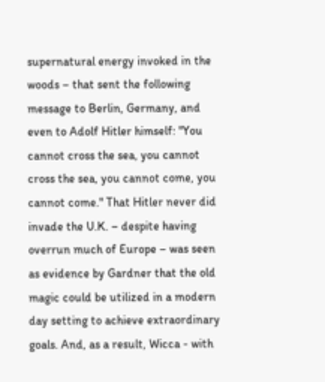supernatural energy invoked in the woods – that sent the following message to Berlin, Germany, and even to Adolf Hitler himself: "You cannot cross the sea, you cannot cross the sea, you cannot come, you cannot come." That Hitler never did invade the U.K. – despite having overrun much of Europe – was seen as evidence by Gardner that the old magic could be utilized in a modern day setting to achieve extraordinary goals. And, as a result, Wicca - with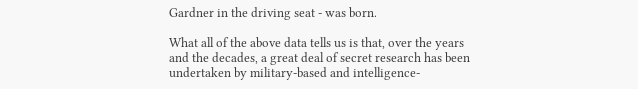Gardner in the driving seat - was born.

What all of the above data tells us is that, over the years and the decades, a great deal of secret research has been undertaken by military-based and intelligence-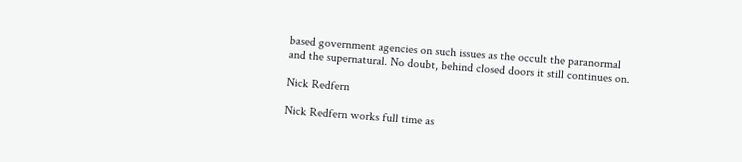based government agencies on such issues as the occult the paranormal and the supernatural. No doubt, behind closed doors it still continues on.

Nick Redfern

Nick Redfern works full time as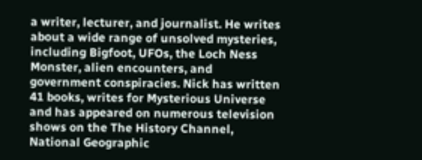a writer, lecturer, and journalist. He writes about a wide range of unsolved mysteries, including Bigfoot, UFOs, the Loch Ness Monster, alien encounters, and government conspiracies. Nick has written 41 books, writes for Mysterious Universe and has appeared on numerous television shows on the The History Channel, National Geographic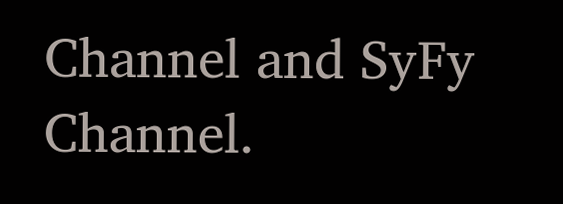Channel and SyFy Channel.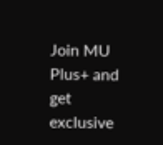Join MU Plus+ and get exclusive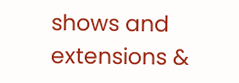shows and extensions &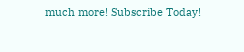much more! Subscribe Today!